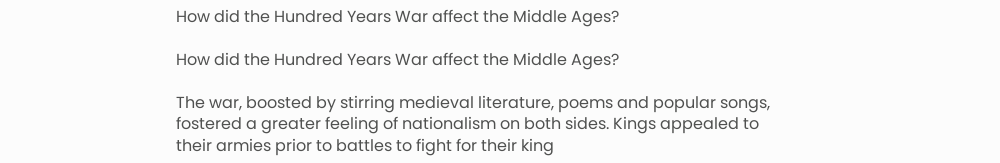How did the Hundred Years War affect the Middle Ages?

How did the Hundred Years War affect the Middle Ages?

The war, boosted by stirring medieval literature, poems and popular songs, fostered a greater feeling of nationalism on both sides. Kings appealed to their armies prior to battles to fight for their king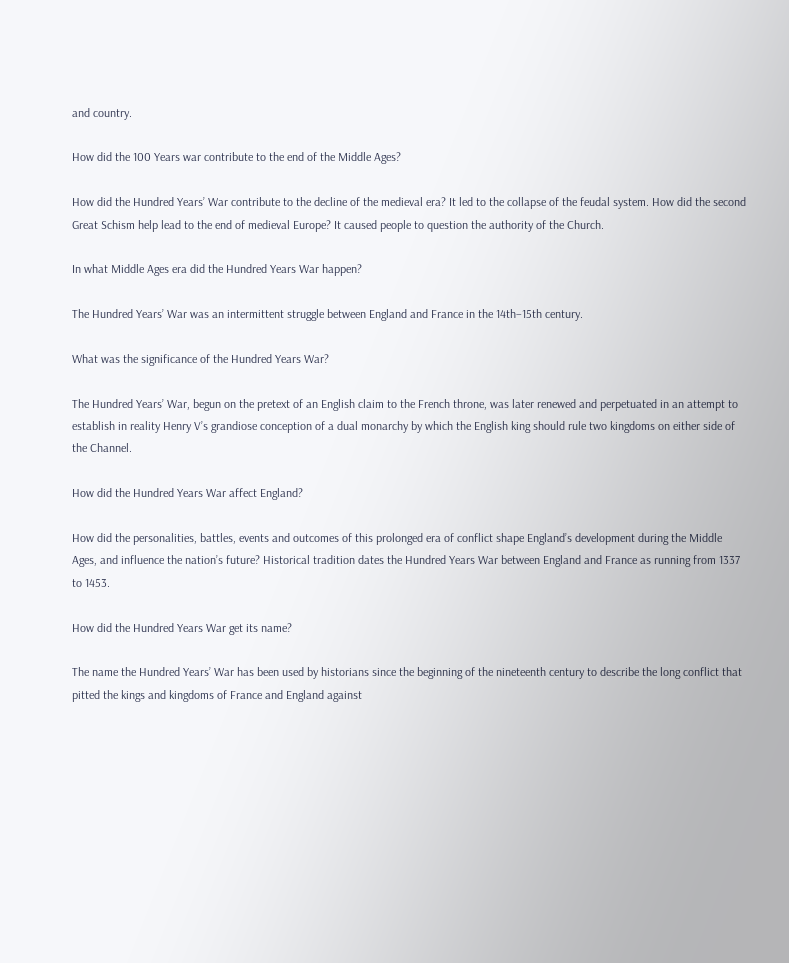and country.

How did the 100 Years war contribute to the end of the Middle Ages?

How did the Hundred Years’ War contribute to the decline of the medieval era? It led to the collapse of the feudal system. How did the second Great Schism help lead to the end of medieval Europe? It caused people to question the authority of the Church.

In what Middle Ages era did the Hundred Years War happen?

The Hundred Years’ War was an intermittent struggle between England and France in the 14th–15th century.

What was the significance of the Hundred Years War?

The Hundred Years’ War, begun on the pretext of an English claim to the French throne, was later renewed and perpetuated in an attempt to establish in reality Henry V’s grandiose conception of a dual monarchy by which the English king should rule two kingdoms on either side of the Channel.

How did the Hundred Years War affect England?

How did the personalities, battles, events and outcomes of this prolonged era of conflict shape England’s development during the Middle Ages, and influence the nation’s future? Historical tradition dates the Hundred Years War between England and France as running from 1337 to 1453.

How did the Hundred Years War get its name?

The name the Hundred Years’ War has been used by historians since the beginning of the nineteenth century to describe the long conflict that pitted the kings and kingdoms of France and England against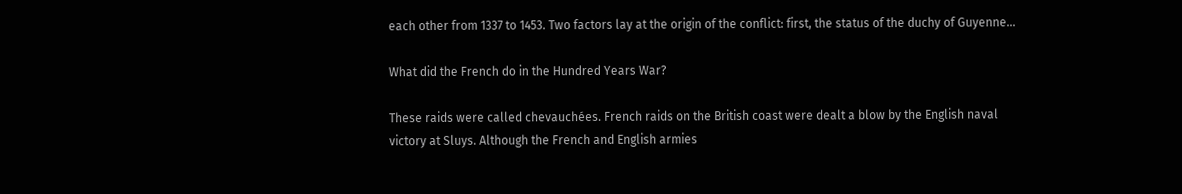each other from 1337 to 1453. Two factors lay at the origin of the conflict: first, the status of the duchy of Guyenne…

What did the French do in the Hundred Years War?

These raids were called chevauchées. French raids on the British coast were dealt a blow by the English naval victory at Sluys. Although the French and English armies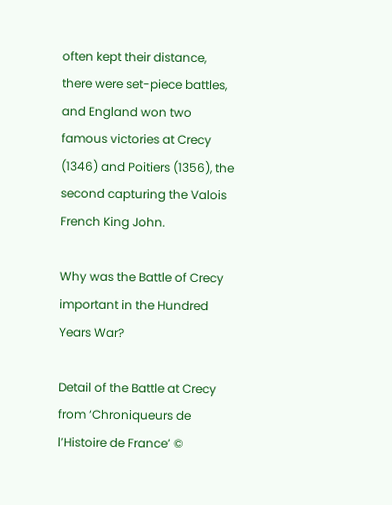often kept their distance, there were set-piece battles, and England won two famous victories at Crecy (1346) and Poitiers (1356), the second capturing the Valois French King John.

Why was the Battle of Crecy important in the Hundred Years War?

Detail of the Battle at Crecy from ‘Chroniqueurs de l’Histoire de France’ ©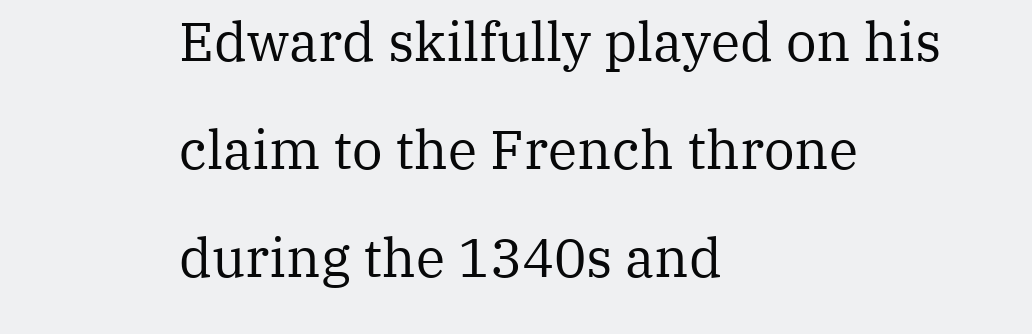Edward skilfully played on his claim to the French throne during the 1340s and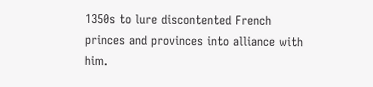1350s to lure discontented French princes and provinces into alliance with him.